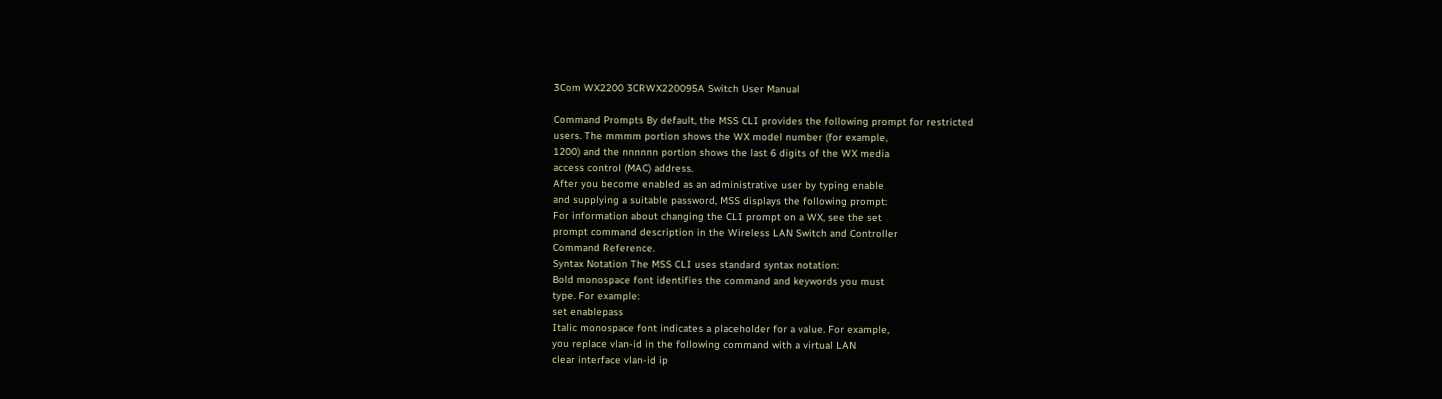3Com WX2200 3CRWX220095A Switch User Manual

Command Prompts By default, the MSS CLI provides the following prompt for restricted
users. The mmmm portion shows the WX model number (for example,
1200) and the nnnnnn portion shows the last 6 digits of the WX media
access control (MAC) address.
After you become enabled as an administrative user by typing enable
and supplying a suitable password, MSS displays the following prompt:
For information about changing the CLI prompt on a WX, see the set
prompt command description in the Wireless LAN Switch and Controller
Command Reference.
Syntax Notation The MSS CLI uses standard syntax notation:
Bold monospace font identifies the command and keywords you must
type. For example:
set enablepass
Italic monospace font indicates a placeholder for a value. For example,
you replace vlan-id in the following command with a virtual LAN
clear interface vlan-id ip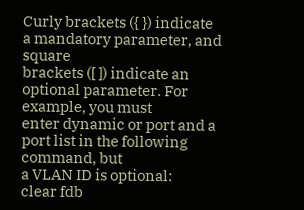Curly brackets ({ }) indicate a mandatory parameter, and square
brackets ([ ]) indicate an optional parameter. For example, you must
enter dynamic or port and a port list in the following command, but
a VLAN ID is optional:
clear fdb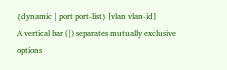{dynamic | port port-list} [vlan vlan-id]
A vertical bar (|) separates mutually exclusive options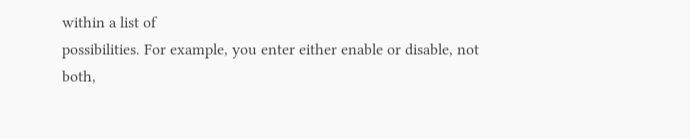within a list of
possibilities. For example, you enter either enable or disable, not
both,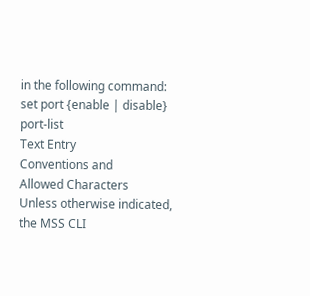in the following command:
set port {enable | disable} port-list
Text Entry
Conventions and
Allowed Characters
Unless otherwise indicated, the MSS CLI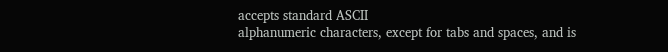accepts standard ASCII
alphanumeric characters, except for tabs and spaces, and is